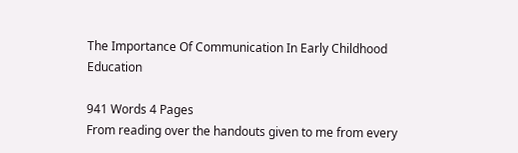The Importance Of Communication In Early Childhood Education

941 Words 4 Pages
From reading over the handouts given to me from every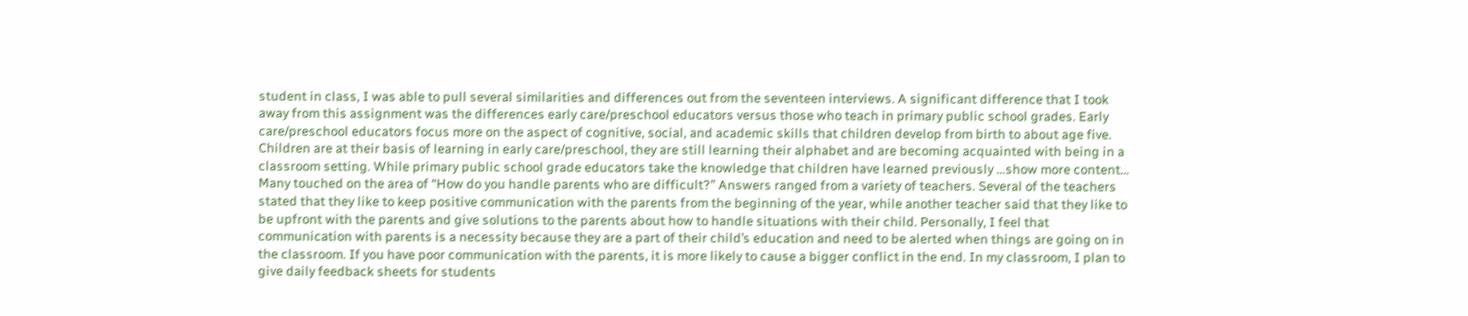student in class, I was able to pull several similarities and differences out from the seventeen interviews. A significant difference that I took away from this assignment was the differences early care/preschool educators versus those who teach in primary public school grades. Early care/preschool educators focus more on the aspect of cognitive, social, and academic skills that children develop from birth to about age five. Children are at their basis of learning in early care/preschool, they are still learning their alphabet and are becoming acquainted with being in a classroom setting. While primary public school grade educators take the knowledge that children have learned previously …show more content…
Many touched on the area of “How do you handle parents who are difficult?” Answers ranged from a variety of teachers. Several of the teachers stated that they like to keep positive communication with the parents from the beginning of the year, while another teacher said that they like to be upfront with the parents and give solutions to the parents about how to handle situations with their child. Personally, I feel that communication with parents is a necessity because they are a part of their child’s education and need to be alerted when things are going on in the classroom. If you have poor communication with the parents, it is more likely to cause a bigger conflict in the end. In my classroom, I plan to give daily feedback sheets for students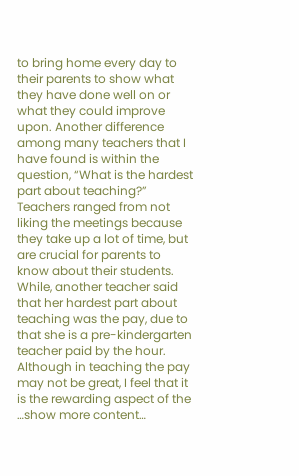to bring home every day to their parents to show what they have done well on or what they could improve upon. Another difference among many teachers that I have found is within the question, “What is the hardest part about teaching?” Teachers ranged from not liking the meetings because they take up a lot of time, but are crucial for parents to know about their students. While, another teacher said that her hardest part about teaching was the pay, due to that she is a pre-kindergarten teacher paid by the hour. Although in teaching the pay may not be great, I feel that it is the rewarding aspect of the …show more content…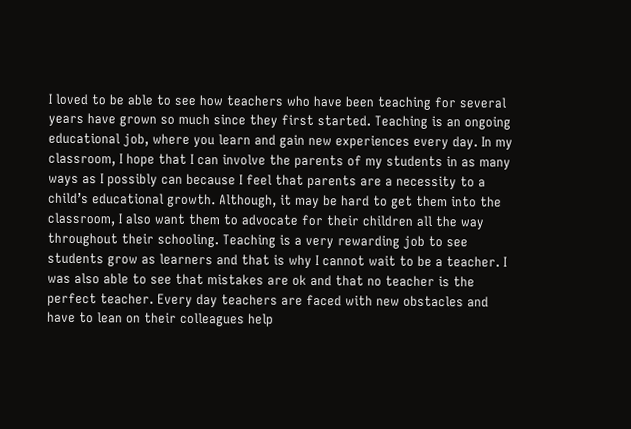I loved to be able to see how teachers who have been teaching for several years have grown so much since they first started. Teaching is an ongoing educational job, where you learn and gain new experiences every day. In my classroom, I hope that I can involve the parents of my students in as many ways as I possibly can because I feel that parents are a necessity to a child’s educational growth. Although, it may be hard to get them into the classroom, I also want them to advocate for their children all the way throughout their schooling. Teaching is a very rewarding job to see students grow as learners and that is why I cannot wait to be a teacher. I was also able to see that mistakes are ok and that no teacher is the perfect teacher. Every day teachers are faced with new obstacles and have to lean on their colleagues help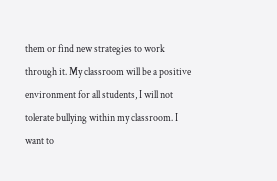them or find new strategies to work through it. My classroom will be a positive environment for all students, I will not tolerate bullying within my classroom. I want to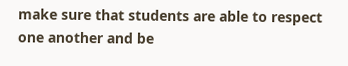make sure that students are able to respect one another and be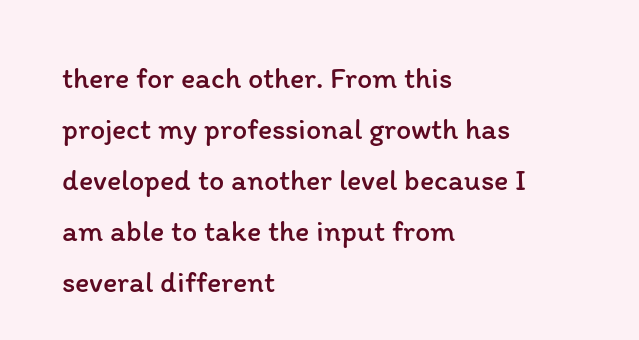there for each other. From this project my professional growth has developed to another level because I am able to take the input from several different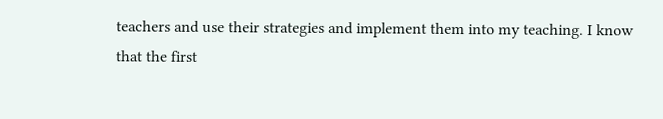teachers and use their strategies and implement them into my teaching. I know that the first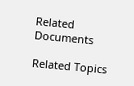Related Documents

Related Topics